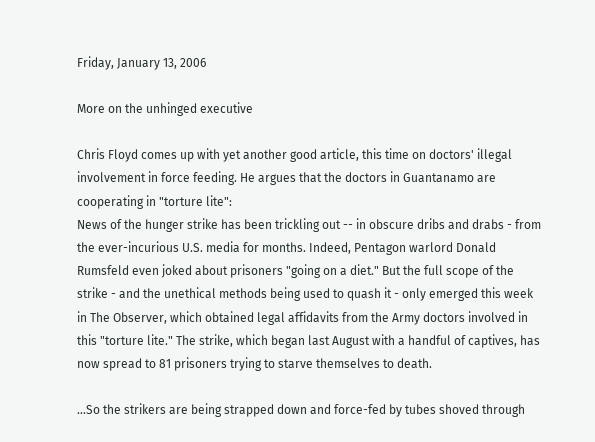Friday, January 13, 2006

More on the unhinged executive

Chris Floyd comes up with yet another good article, this time on doctors' illegal involvement in force feeding. He argues that the doctors in Guantanamo are cooperating in "torture lite":
News of the hunger strike has been trickling out -- in obscure dribs and drabs - from the ever-incurious U.S. media for months. Indeed, Pentagon warlord Donald Rumsfeld even joked about prisoners "going on a diet." But the full scope of the strike - and the unethical methods being used to quash it - only emerged this week in The Observer, which obtained legal affidavits from the Army doctors involved in this "torture lite." The strike, which began last August with a handful of captives, has now spread to 81 prisoners trying to starve themselves to death.

...So the strikers are being strapped down and force-fed by tubes shoved through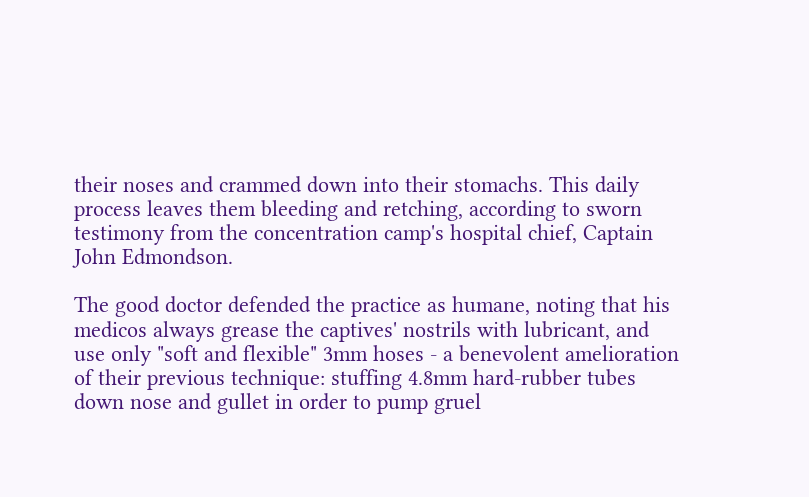their noses and crammed down into their stomachs. This daily process leaves them bleeding and retching, according to sworn testimony from the concentration camp's hospital chief, Captain John Edmondson.

The good doctor defended the practice as humane, noting that his medicos always grease the captives' nostrils with lubricant, and use only "soft and flexible" 3mm hoses - a benevolent amelioration of their previous technique: stuffing 4.8mm hard-rubber tubes down nose and gullet in order to pump gruel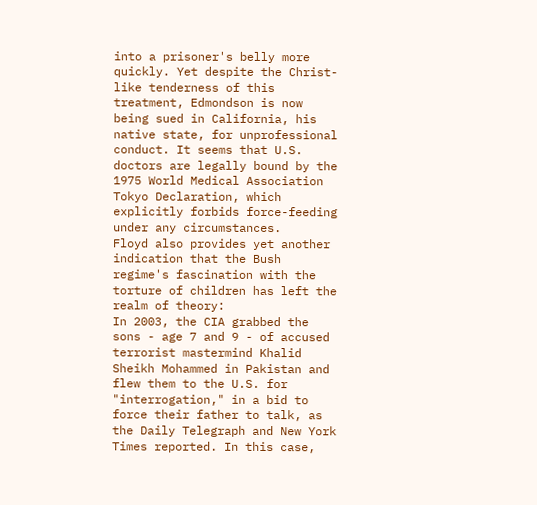into a prisoner's belly more quickly. Yet despite the Christ-like tenderness of this treatment, Edmondson is now being sued in California, his native state, for unprofessional conduct. It seems that U.S. doctors are legally bound by the 1975 World Medical Association Tokyo Declaration, which explicitly forbids force-feeding under any circumstances.
Floyd also provides yet another indication that the Bush regime's fascination with the torture of children has left the realm of theory:
In 2003, the CIA grabbed the sons - age 7 and 9 - of accused terrorist mastermind Khalid Sheikh Mohammed in Pakistan and flew them to the U.S. for "interrogation," in a bid to force their father to talk, as the Daily Telegraph and New York Times reported. In this case,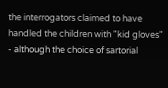the interrogators claimed to have handled the children with "kid gloves" - although the choice of sartorial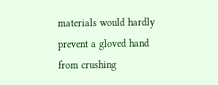materials would hardly prevent a gloved hand from crushing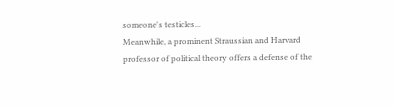someone's testicles...
Meanwhile, a prominent Straussian and Harvard professor of political theory offers a defense of the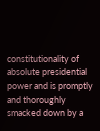constitutionality of absolute presidential power and is promptly and thoroughly smacked down by a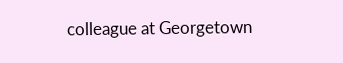colleague at Georgetown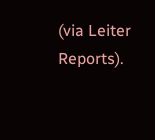(via Leiter Reports).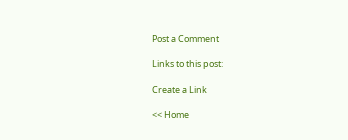Post a Comment

Links to this post:

Create a Link

<< Home